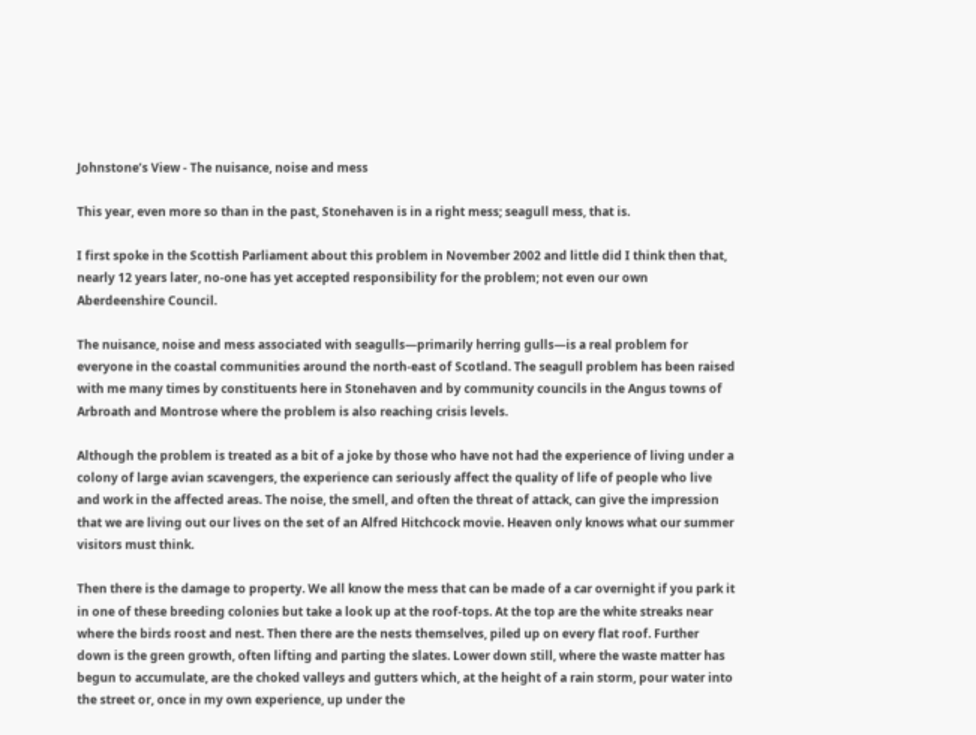Johnstone’s View - The nuisance, noise and mess

This year, even more so than in the past, Stonehaven is in a right mess; seagull mess, that is.

I first spoke in the Scottish Parliament about this problem in November 2002 and little did I think then that, nearly 12 years later, no-one has yet accepted responsibility for the problem; not even our own Aberdeenshire Council.

The nuisance, noise and mess associated with seagulls—primarily herring gulls—is a real problem for everyone in the coastal communities around the north-east of Scotland. The seagull problem has been raised with me many times by constituents here in Stonehaven and by community councils in the Angus towns of Arbroath and Montrose where the problem is also reaching crisis levels.

Although the problem is treated as a bit of a joke by those who have not had the experience of living under a colony of large avian scavengers, the experience can seriously affect the quality of life of people who live and work in the affected areas. The noise, the smell, and often the threat of attack, can give the impression that we are living out our lives on the set of an Alfred Hitchcock movie. Heaven only knows what our summer visitors must think.

Then there is the damage to property. We all know the mess that can be made of a car overnight if you park it in one of these breeding colonies but take a look up at the roof-tops. At the top are the white streaks near where the birds roost and nest. Then there are the nests themselves, piled up on every flat roof. Further down is the green growth, often lifting and parting the slates. Lower down still, where the waste matter has begun to accumulate, are the choked valleys and gutters which, at the height of a rain storm, pour water into the street or, once in my own experience, up under the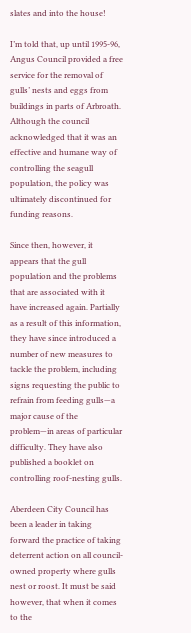slates and into the house!

I’m told that, up until 1995-96, Angus Council provided a free service for the removal of gulls’ nests and eggs from buildings in parts of Arbroath. Although the council acknowledged that it was an effective and humane way of controlling the seagull population, the policy was ultimately discontinued for funding reasons.

Since then, however, it appears that the gull population and the problems that are associated with it have increased again. Partially as a result of this information, they have since introduced a number of new measures to tackle the problem, including signs requesting the public to refrain from feeding gulls—a major cause of the problem—in areas of particular difficulty. They have also published a booklet on controlling roof-nesting gulls.

Aberdeen City Council has been a leader in taking forward the practice of taking deterrent action on all council-owned property where gulls nest or roost. It must be said however, that when it comes to the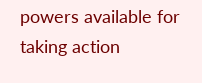powers available for taking action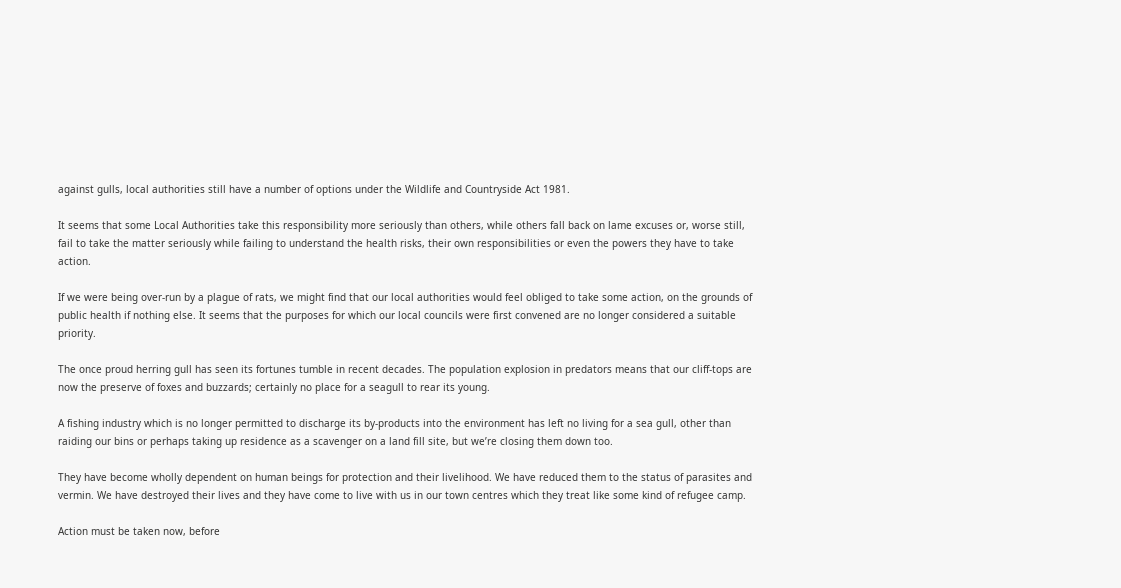against gulls, local authorities still have a number of options under the Wildlife and Countryside Act 1981.

It seems that some Local Authorities take this responsibility more seriously than others, while others fall back on lame excuses or, worse still, fail to take the matter seriously while failing to understand the health risks, their own responsibilities or even the powers they have to take action.

If we were being over-run by a plague of rats, we might find that our local authorities would feel obliged to take some action, on the grounds of public health if nothing else. It seems that the purposes for which our local councils were first convened are no longer considered a suitable priority.

The once proud herring gull has seen its fortunes tumble in recent decades. The population explosion in predators means that our cliff-tops are now the preserve of foxes and buzzards; certainly no place for a seagull to rear its young.

A fishing industry which is no longer permitted to discharge its by-products into the environment has left no living for a sea gull, other than raiding our bins or perhaps taking up residence as a scavenger on a land fill site, but we’re closing them down too.

They have become wholly dependent on human beings for protection and their livelihood. We have reduced them to the status of parasites and vermin. We have destroyed their lives and they have come to live with us in our town centres which they treat like some kind of refugee camp.

Action must be taken now, before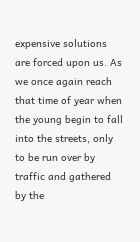expensive solutions are forced upon us. As we once again reach that time of year when the young begin to fall into the streets, only to be run over by traffic and gathered by the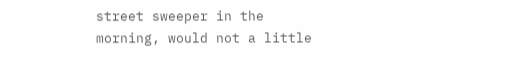street sweeper in the morning, would not a little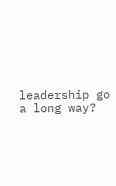leadership go a long way?